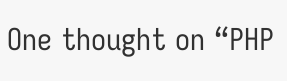One thought on “PHP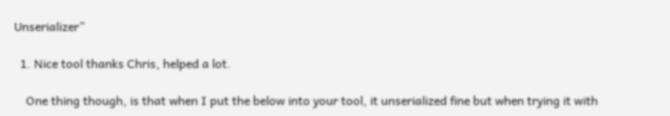Unserializer”

  1. Nice tool thanks Chris, helped a lot.

    One thing though, is that when I put the below into your tool, it unserialized fine but when trying it with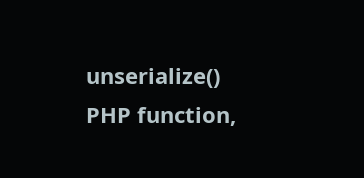unserialize() PHP function,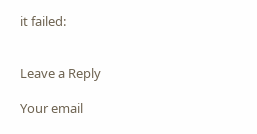it failed:


Leave a Reply

Your email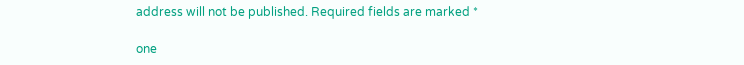address will not be published. Required fields are marked *

one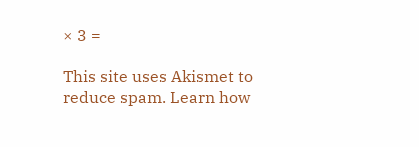× 3 =

This site uses Akismet to reduce spam. Learn how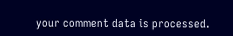your comment data is processed.